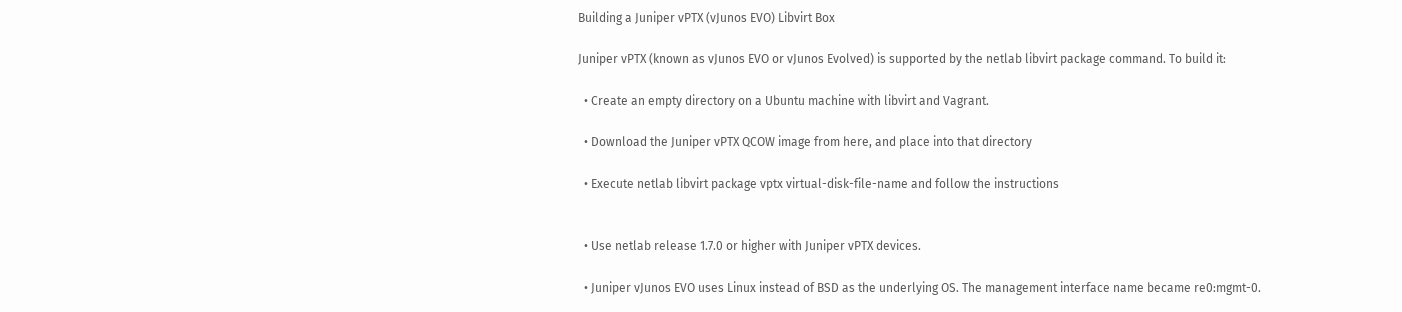Building a Juniper vPTX (vJunos EVO) Libvirt Box

Juniper vPTX (known as vJunos EVO or vJunos Evolved) is supported by the netlab libvirt package command. To build it:

  • Create an empty directory on a Ubuntu machine with libvirt and Vagrant.

  • Download the Juniper vPTX QCOW image from here, and place into that directory

  • Execute netlab libvirt package vptx virtual-disk-file-name and follow the instructions


  • Use netlab release 1.7.0 or higher with Juniper vPTX devices.

  • Juniper vJunos EVO uses Linux instead of BSD as the underlying OS. The management interface name became re0:mgmt-0.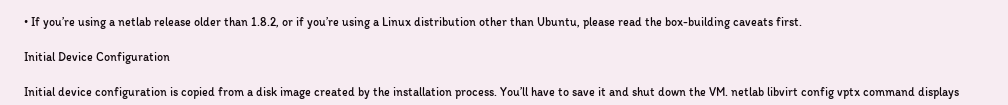• If you’re using a netlab release older than 1.8.2, or if you’re using a Linux distribution other than Ubuntu, please read the box-building caveats first.

Initial Device Configuration

Initial device configuration is copied from a disk image created by the installation process. You’ll have to save it and shut down the VM. netlab libvirt config vptx command displays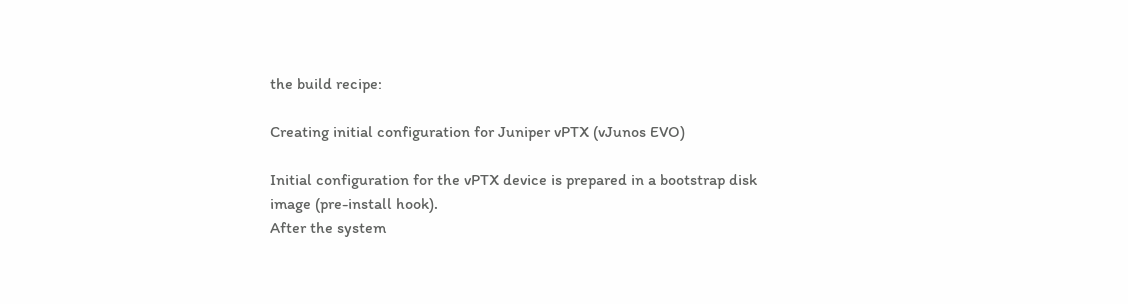the build recipe:

Creating initial configuration for Juniper vPTX (vJunos EVO)

Initial configuration for the vPTX device is prepared in a bootstrap disk image (pre-install hook).
After the system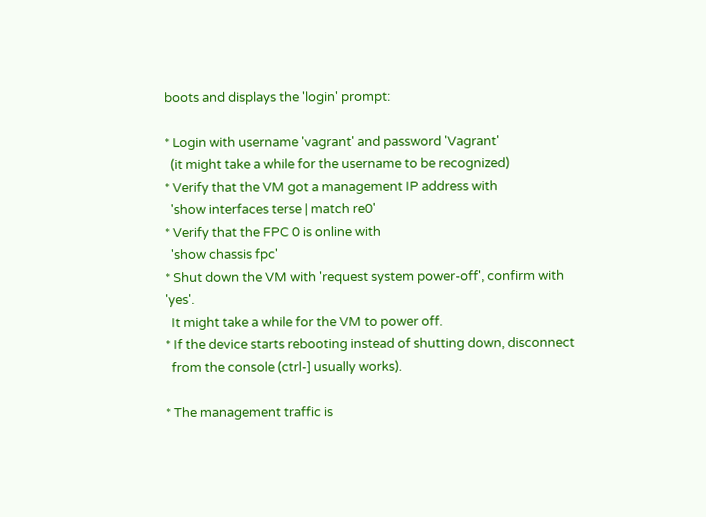boots and displays the 'login' prompt:

* Login with username 'vagrant' and password 'Vagrant'
  (it might take a while for the username to be recognized)
* Verify that the VM got a management IP address with
  'show interfaces terse | match re0'
* Verify that the FPC 0 is online with
  'show chassis fpc'
* Shut down the VM with 'request system power-off', confirm with 'yes'.
  It might take a while for the VM to power off.
* If the device starts rebooting instead of shutting down, disconnect
  from the console (ctrl-] usually works).

* The management traffic is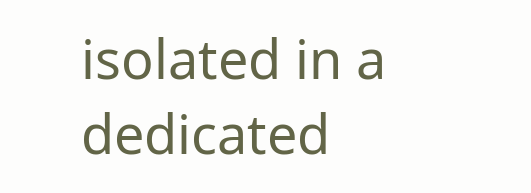isolated in a dedicated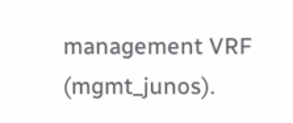management VRF (mgmt_junos).